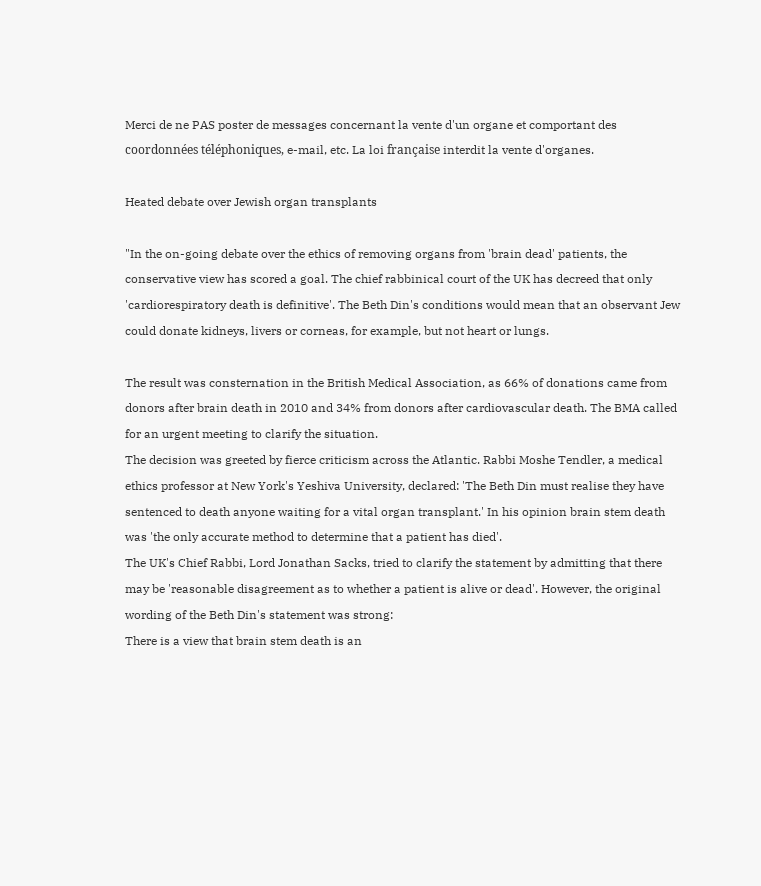Merci de ne PAS poster de messages concernant la vente d'un organe et comportant des coordonnées téléphoniques, e-mail, etc. La loi française interdit la vente d'organes.

Heated debate over Jewish organ transplants

"In the on-going debate over the ethics of removing organs from 'brain dead' patients, the conservative view has scored a goal. The chief rabbinical court of the UK has decreed that only 'cardiorespiratory death is definitive'. The Beth Din's conditions would mean that an observant Jew could donate kidneys, livers or corneas, for example, but not heart or lungs.

The result was consternation in the British Medical Association, as 66% of donations came from donors after brain death in 2010 and 34% from donors after cardiovascular death. The BMA called for an urgent meeting to clarify the situation.
The decision was greeted by fierce criticism across the Atlantic. Rabbi Moshe Tendler, a medical ethics professor at New York's Yeshiva University, declared: 'The Beth Din must realise they have sentenced to death anyone waiting for a vital organ transplant.' In his opinion brain stem death was 'the only accurate method to determine that a patient has died'.
The UK's Chief Rabbi, Lord Jonathan Sacks, tried to clarify the statement by admitting that there may be 'reasonable disagreement as to whether a patient is alive or dead'. However, the original wording of the Beth Din's statement was strong:
There is a view that brain stem death is an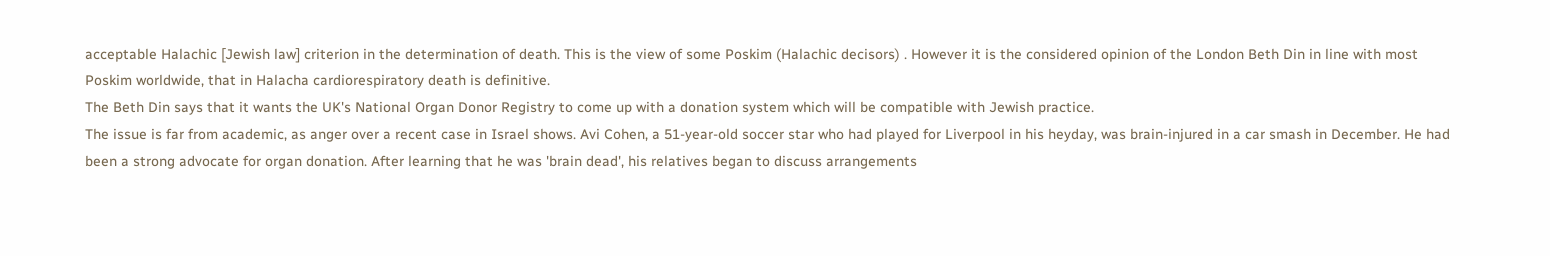acceptable Halachic [Jewish law] criterion in the determination of death. This is the view of some Poskim (Halachic decisors) . However it is the considered opinion of the London Beth Din in line with most Poskim worldwide, that in Halacha cardiorespiratory death is definitive.
The Beth Din says that it wants the UK's National Organ Donor Registry to come up with a donation system which will be compatible with Jewish practice.
The issue is far from academic, as anger over a recent case in Israel shows. Avi Cohen, a 51-year-old soccer star who had played for Liverpool in his heyday, was brain-injured in a car smash in December. He had been a strong advocate for organ donation. After learning that he was 'brain dead', his relatives began to discuss arrangements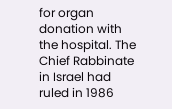for organ donation with the hospital. The Chief Rabbinate in Israel had ruled in 1986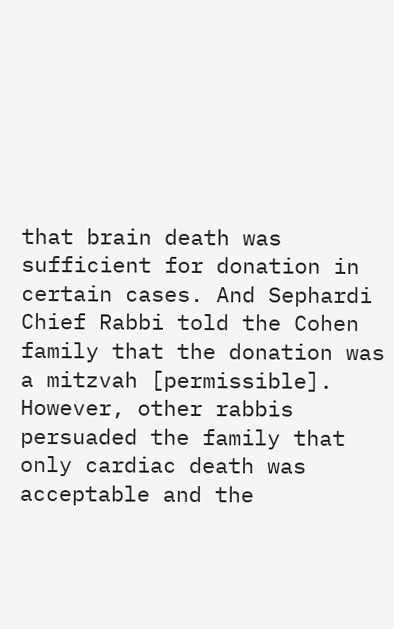that brain death was sufficient for donation in certain cases. And Sephardi Chief Rabbi told the Cohen family that the donation was a mitzvah [permissible]. However, other rabbis persuaded the family that only cardiac death was acceptable and the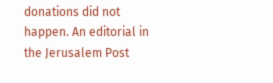donations did not happen. An editorial in the Jerusalem Post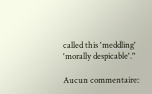called this 'meddling' 'morally despicable'."

Aucun commentaire: